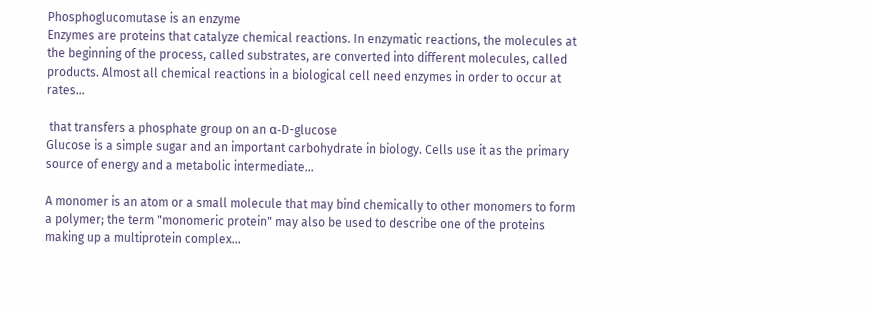Phosphoglucomutase is an enzyme
Enzymes are proteins that catalyze chemical reactions. In enzymatic reactions, the molecules at the beginning of the process, called substrates, are converted into different molecules, called products. Almost all chemical reactions in a biological cell need enzymes in order to occur at rates...

 that transfers a phosphate group on an α-D-glucose
Glucose is a simple sugar and an important carbohydrate in biology. Cells use it as the primary source of energy and a metabolic intermediate...

A monomer is an atom or a small molecule that may bind chemically to other monomers to form a polymer; the term "monomeric protein" may also be used to describe one of the proteins making up a multiprotein complex...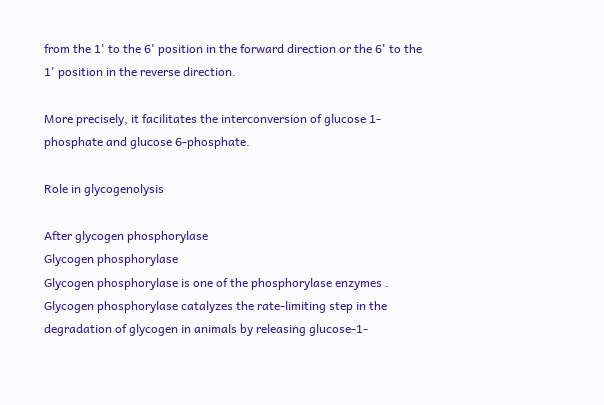from the 1' to the 6' position in the forward direction or the 6' to the 1' position in the reverse direction.

More precisely, it facilitates the interconversion of glucose 1-phosphate and glucose 6-phosphate.

Role in glycogenolysis

After glycogen phosphorylase
Glycogen phosphorylase
Glycogen phosphorylase is one of the phosphorylase enzymes . Glycogen phosphorylase catalyzes the rate-limiting step in the degradation of glycogen in animals by releasing glucose-1-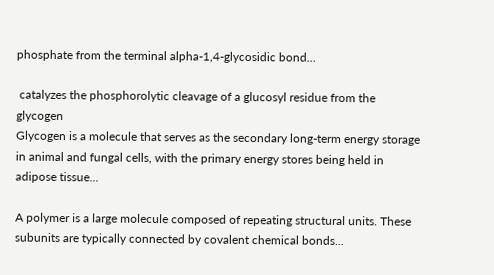phosphate from the terminal alpha-1,4-glycosidic bond...

 catalyzes the phosphorolytic cleavage of a glucosyl residue from the glycogen
Glycogen is a molecule that serves as the secondary long-term energy storage in animal and fungal cells, with the primary energy stores being held in adipose tissue...

A polymer is a large molecule composed of repeating structural units. These subunits are typically connected by covalent chemical bonds...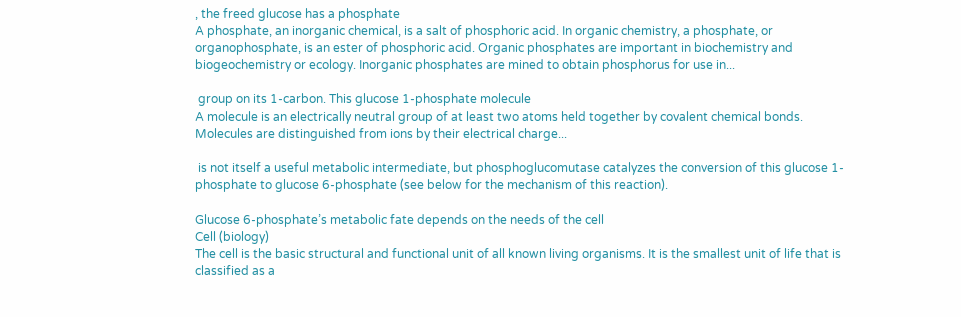, the freed glucose has a phosphate
A phosphate, an inorganic chemical, is a salt of phosphoric acid. In organic chemistry, a phosphate, or organophosphate, is an ester of phosphoric acid. Organic phosphates are important in biochemistry and biogeochemistry or ecology. Inorganic phosphates are mined to obtain phosphorus for use in...

 group on its 1-carbon. This glucose 1-phosphate molecule
A molecule is an electrically neutral group of at least two atoms held together by covalent chemical bonds. Molecules are distinguished from ions by their electrical charge...

 is not itself a useful metabolic intermediate, but phosphoglucomutase catalyzes the conversion of this glucose 1-phosphate to glucose 6-phosphate (see below for the mechanism of this reaction).

Glucose 6-phosphate’s metabolic fate depends on the needs of the cell
Cell (biology)
The cell is the basic structural and functional unit of all known living organisms. It is the smallest unit of life that is classified as a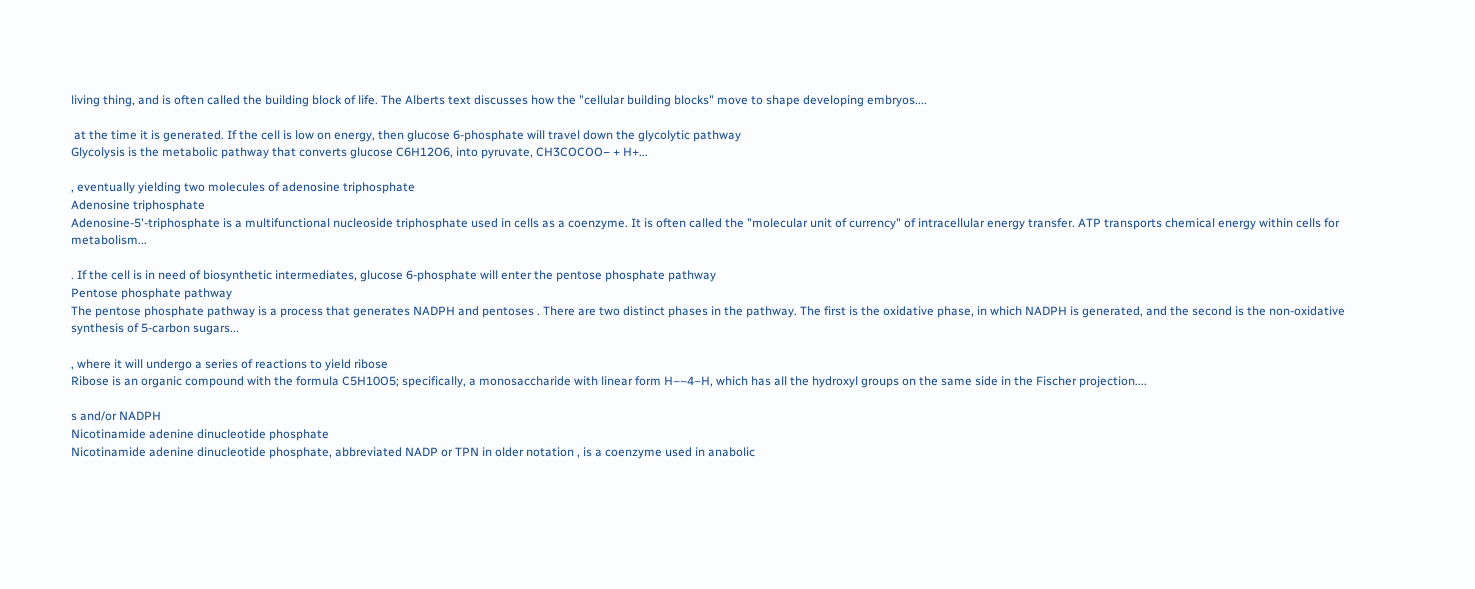living thing, and is often called the building block of life. The Alberts text discusses how the "cellular building blocks" move to shape developing embryos....

 at the time it is generated. If the cell is low on energy, then glucose 6-phosphate will travel down the glycolytic pathway
Glycolysis is the metabolic pathway that converts glucose C6H12O6, into pyruvate, CH3COCOO− + H+...

, eventually yielding two molecules of adenosine triphosphate
Adenosine triphosphate
Adenosine-5'-triphosphate is a multifunctional nucleoside triphosphate used in cells as a coenzyme. It is often called the "molecular unit of currency" of intracellular energy transfer. ATP transports chemical energy within cells for metabolism...

. If the cell is in need of biosynthetic intermediates, glucose 6-phosphate will enter the pentose phosphate pathway
Pentose phosphate pathway
The pentose phosphate pathway is a process that generates NADPH and pentoses . There are two distinct phases in the pathway. The first is the oxidative phase, in which NADPH is generated, and the second is the non-oxidative synthesis of 5-carbon sugars...

, where it will undergo a series of reactions to yield ribose
Ribose is an organic compound with the formula C5H10O5; specifically, a monosaccharide with linear form H––4–H, which has all the hydroxyl groups on the same side in the Fischer projection....

s and/or NADPH
Nicotinamide adenine dinucleotide phosphate
Nicotinamide adenine dinucleotide phosphate, abbreviated NADP or TPN in older notation , is a coenzyme used in anabolic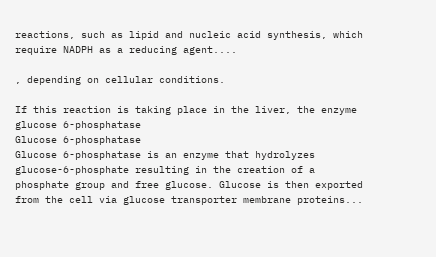reactions, such as lipid and nucleic acid synthesis, which require NADPH as a reducing agent....

, depending on cellular conditions.

If this reaction is taking place in the liver, the enzyme glucose 6-phosphatase
Glucose 6-phosphatase
Glucose 6-phosphatase is an enzyme that hydrolyzes glucose-6-phosphate resulting in the creation of a phosphate group and free glucose. Glucose is then exported from the cell via glucose transporter membrane proteins...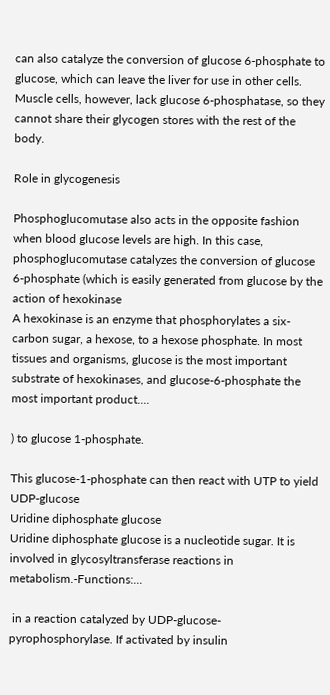can also catalyze the conversion of glucose 6-phosphate to glucose, which can leave the liver for use in other cells. Muscle cells, however, lack glucose 6-phosphatase, so they cannot share their glycogen stores with the rest of the body.

Role in glycogenesis

Phosphoglucomutase also acts in the opposite fashion when blood glucose levels are high. In this case, phosphoglucomutase catalyzes the conversion of glucose 6-phosphate (which is easily generated from glucose by the action of hexokinase
A hexokinase is an enzyme that phosphorylates a six-carbon sugar, a hexose, to a hexose phosphate. In most tissues and organisms, glucose is the most important substrate of hexokinases, and glucose-6-phosphate the most important product....

) to glucose 1-phosphate.

This glucose-1-phosphate can then react with UTP to yield UDP-glucose
Uridine diphosphate glucose
Uridine diphosphate glucose is a nucleotide sugar. It is involved in glycosyltransferase reactions in metabolism.-Functions:...

 in a reaction catalyzed by UDP-glucose-pyrophosphorylase. If activated by insulin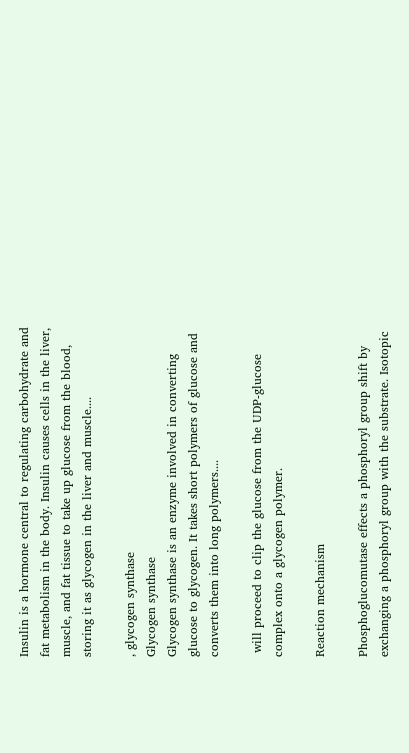Insulin is a hormone central to regulating carbohydrate and fat metabolism in the body. Insulin causes cells in the liver, muscle, and fat tissue to take up glucose from the blood, storing it as glycogen in the liver and muscle....

, glycogen synthase
Glycogen synthase
Glycogen synthase is an enzyme involved in converting glucose to glycogen. It takes short polymers of glucose and converts them into long polymers....

 will proceed to clip the glucose from the UDP-glucose complex onto a glycogen polymer.

Reaction mechanism

Phosphoglucomutase effects a phosphoryl group shift by exchanging a phosphoryl group with the substrate. Isotopic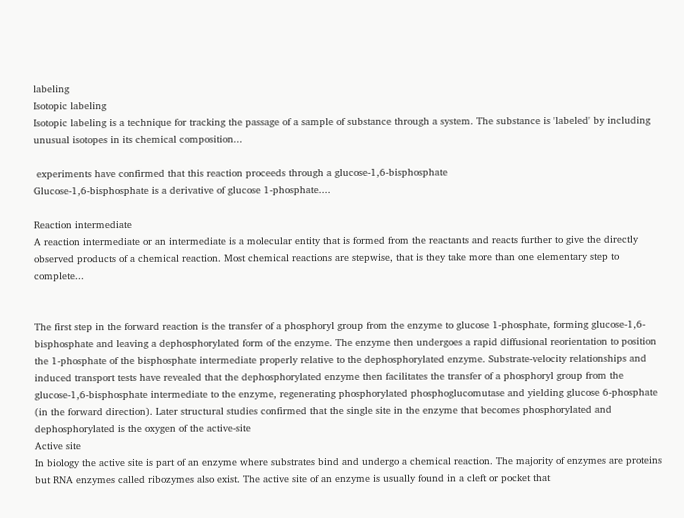labeling
Isotopic labeling
Isotopic labeling is a technique for tracking the passage of a sample of substance through a system. The substance is 'labeled' by including unusual isotopes in its chemical composition...

 experiments have confirmed that this reaction proceeds through a glucose-1,6-bisphosphate
Glucose-1,6-bisphosphate is a derivative of glucose 1-phosphate....

Reaction intermediate
A reaction intermediate or an intermediate is a molecular entity that is formed from the reactants and reacts further to give the directly observed products of a chemical reaction. Most chemical reactions are stepwise, that is they take more than one elementary step to complete...


The first step in the forward reaction is the transfer of a phosphoryl group from the enzyme to glucose 1-phosphate, forming glucose-1,6-bisphosphate and leaving a dephosphorylated form of the enzyme. The enzyme then undergoes a rapid diffusional reorientation to position the 1-phosphate of the bisphosphate intermediate properly relative to the dephosphorylated enzyme. Substrate-velocity relationships and induced transport tests have revealed that the dephosphorylated enzyme then facilitates the transfer of a phosphoryl group from the glucose-1,6-bisphosphate intermediate to the enzyme, regenerating phosphorylated phosphoglucomutase and yielding glucose 6-phosphate (in the forward direction). Later structural studies confirmed that the single site in the enzyme that becomes phosphorylated and dephosphorylated is the oxygen of the active-site
Active site
In biology the active site is part of an enzyme where substrates bind and undergo a chemical reaction. The majority of enzymes are proteins but RNA enzymes called ribozymes also exist. The active site of an enzyme is usually found in a cleft or pocket that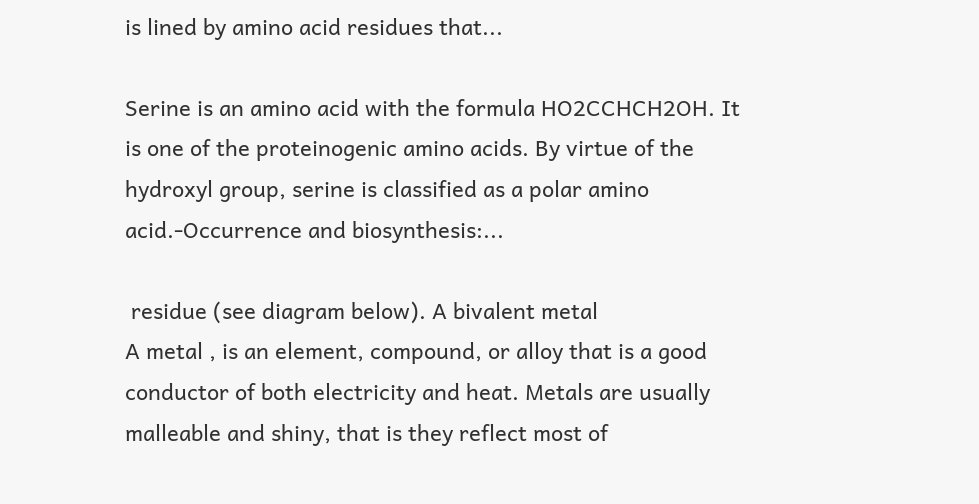is lined by amino acid residues that...

Serine is an amino acid with the formula HO2CCHCH2OH. It is one of the proteinogenic amino acids. By virtue of the hydroxyl group, serine is classified as a polar amino acid.-Occurrence and biosynthesis:...

 residue (see diagram below). A bivalent metal
A metal , is an element, compound, or alloy that is a good conductor of both electricity and heat. Metals are usually malleable and shiny, that is they reflect most of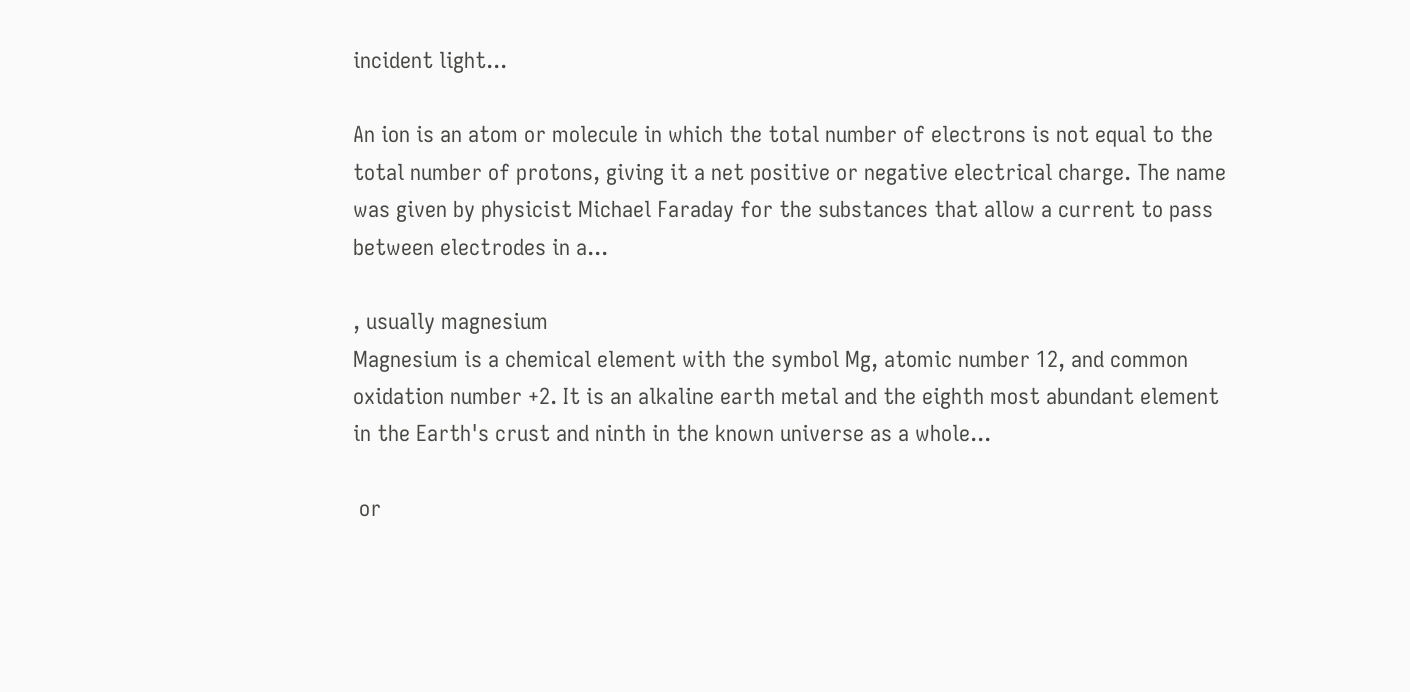incident light...

An ion is an atom or molecule in which the total number of electrons is not equal to the total number of protons, giving it a net positive or negative electrical charge. The name was given by physicist Michael Faraday for the substances that allow a current to pass between electrodes in a...

, usually magnesium
Magnesium is a chemical element with the symbol Mg, atomic number 12, and common oxidation number +2. It is an alkaline earth metal and the eighth most abundant element in the Earth's crust and ninth in the known universe as a whole...

 or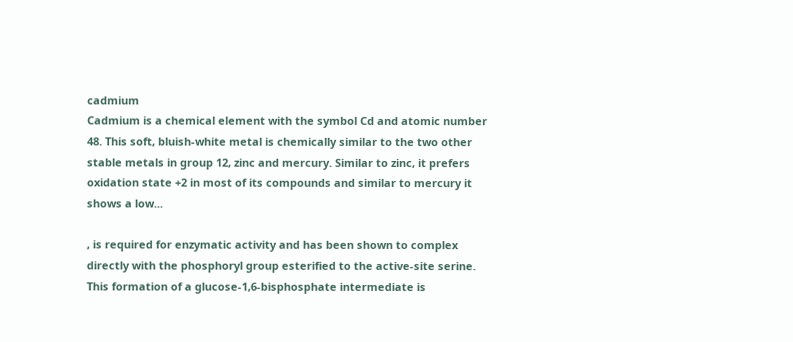cadmium
Cadmium is a chemical element with the symbol Cd and atomic number 48. This soft, bluish-white metal is chemically similar to the two other stable metals in group 12, zinc and mercury. Similar to zinc, it prefers oxidation state +2 in most of its compounds and similar to mercury it shows a low...

, is required for enzymatic activity and has been shown to complex directly with the phosphoryl group esterified to the active-site serine.
This formation of a glucose-1,6-bisphosphate intermediate is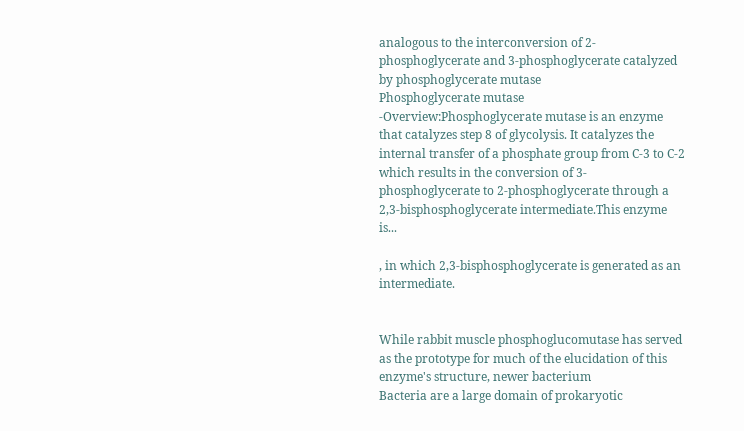analogous to the interconversion of 2-phosphoglycerate and 3-phosphoglycerate catalyzed by phosphoglycerate mutase
Phosphoglycerate mutase
-Overview:Phosphoglycerate mutase is an enzyme that catalyzes step 8 of glycolysis. It catalyzes the internal transfer of a phosphate group from C-3 to C-2 which results in the conversion of 3-phosphoglycerate to 2-phosphoglycerate through a 2,3-bisphosphoglycerate intermediate.This enzyme is...

, in which 2,3-bisphosphoglycerate is generated as an intermediate.


While rabbit muscle phosphoglucomutase has served as the prototype for much of the elucidation of this enzyme's structure, newer bacterium
Bacteria are a large domain of prokaryotic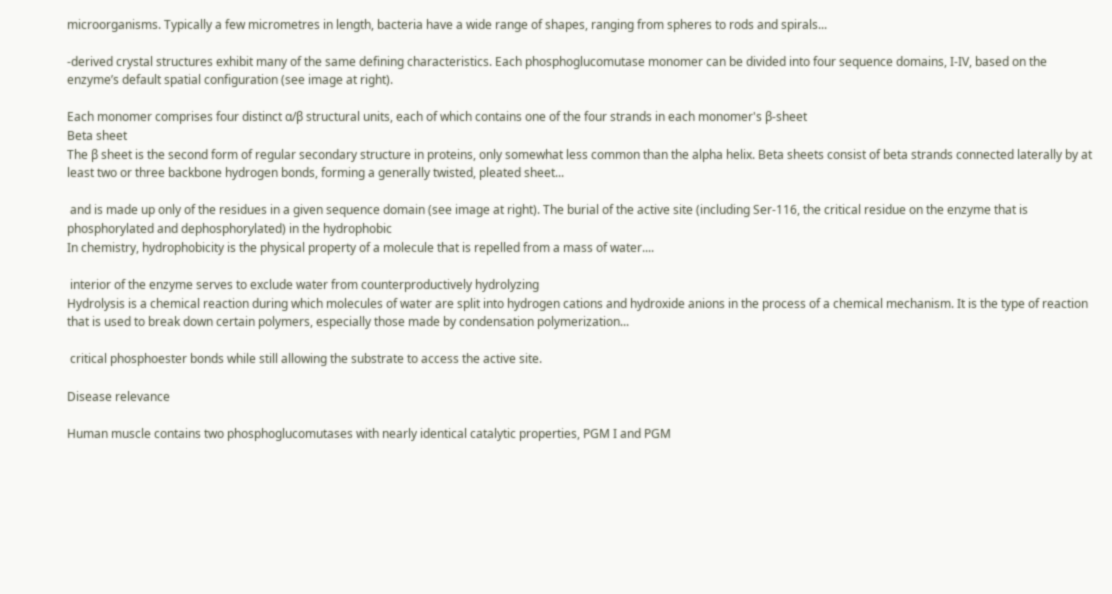microorganisms. Typically a few micrometres in length, bacteria have a wide range of shapes, ranging from spheres to rods and spirals...

-derived crystal structures exhibit many of the same defining characteristics. Each phosphoglucomutase monomer can be divided into four sequence domains, I-IV, based on the enzyme’s default spatial configuration (see image at right).

Each monomer comprises four distinct α/β structural units, each of which contains one of the four strands in each monomer's β-sheet
Beta sheet
The β sheet is the second form of regular secondary structure in proteins, only somewhat less common than the alpha helix. Beta sheets consist of beta strands connected laterally by at least two or three backbone hydrogen bonds, forming a generally twisted, pleated sheet...

 and is made up only of the residues in a given sequence domain (see image at right). The burial of the active site (including Ser-116, the critical residue on the enzyme that is phosphorylated and dephosphorylated) in the hydrophobic
In chemistry, hydrophobicity is the physical property of a molecule that is repelled from a mass of water....

 interior of the enzyme serves to exclude water from counterproductively hydrolyzing
Hydrolysis is a chemical reaction during which molecules of water are split into hydrogen cations and hydroxide anions in the process of a chemical mechanism. It is the type of reaction that is used to break down certain polymers, especially those made by condensation polymerization...

 critical phosphoester bonds while still allowing the substrate to access the active site.

Disease relevance

Human muscle contains two phosphoglucomutases with nearly identical catalytic properties, PGM I and PGM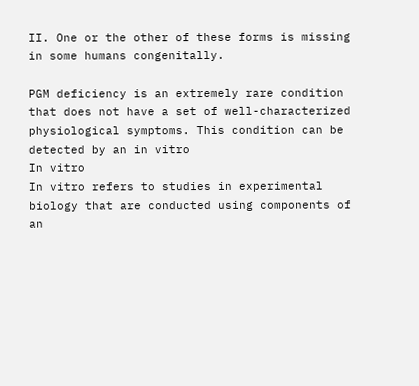II. One or the other of these forms is missing in some humans congenitally.

PGM deficiency is an extremely rare condition that does not have a set of well-characterized physiological symptoms. This condition can be detected by an in vitro
In vitro
In vitro refers to studies in experimental biology that are conducted using components of an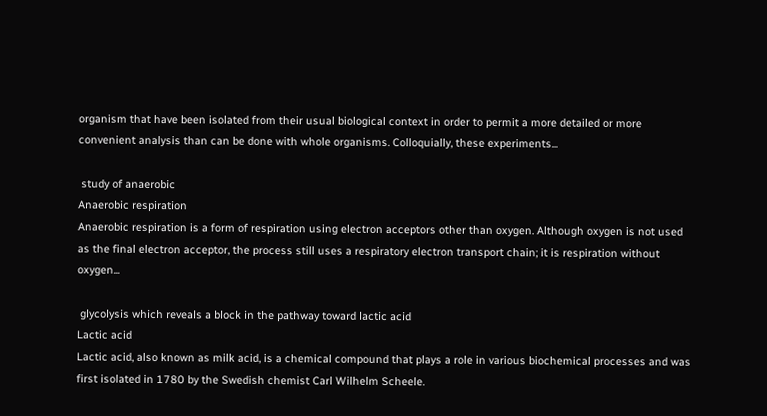organism that have been isolated from their usual biological context in order to permit a more detailed or more convenient analysis than can be done with whole organisms. Colloquially, these experiments...

 study of anaerobic
Anaerobic respiration
Anaerobic respiration is a form of respiration using electron acceptors other than oxygen. Although oxygen is not used as the final electron acceptor, the process still uses a respiratory electron transport chain; it is respiration without oxygen...

 glycolysis which reveals a block in the pathway toward lactic acid
Lactic acid
Lactic acid, also known as milk acid, is a chemical compound that plays a role in various biochemical processes and was first isolated in 1780 by the Swedish chemist Carl Wilhelm Scheele.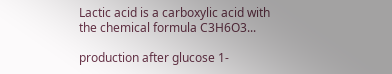Lactic acid is a carboxylic acid with the chemical formula C3H6O3...

production after glucose 1-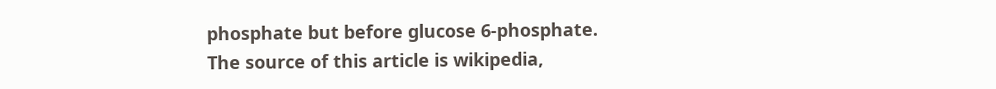phosphate but before glucose 6-phosphate.
The source of this article is wikipedia,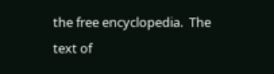the free encyclopedia.  The text of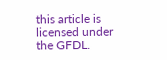this article is licensed under the GFDL.